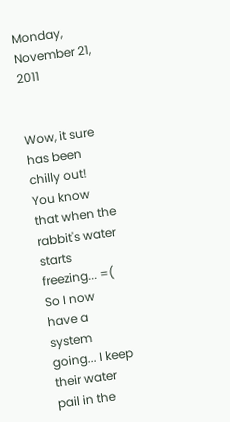Monday, November 21, 2011


Wow, it sure has been chilly out!  You know that when the rabbit's water starts freezing... =(  So I now have a system going... I keep their water pail in the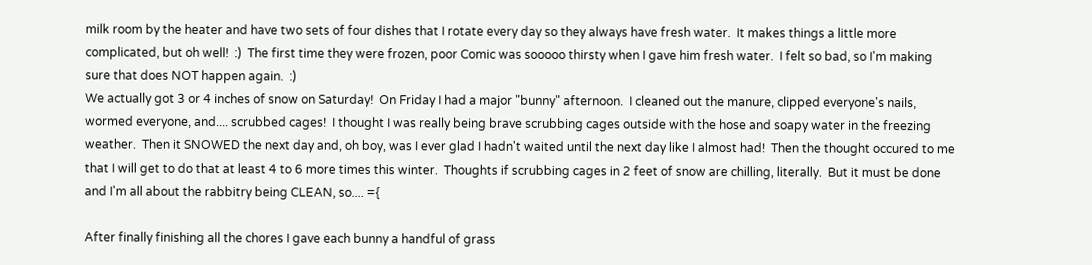milk room by the heater and have two sets of four dishes that I rotate every day so they always have fresh water.  It makes things a little more complicated, but oh well!  :)  The first time they were frozen, poor Comic was sooooo thirsty when I gave him fresh water.  I felt so bad, so I'm making sure that does NOT happen again.  :)
We actually got 3 or 4 inches of snow on Saturday!  On Friday I had a major "bunny" afternoon.  I cleaned out the manure, clipped everyone's nails, wormed everyone, and.... scrubbed cages!  I thought I was really being brave scrubbing cages outside with the hose and soapy water in the freezing weather.  Then it SNOWED the next day and, oh boy, was I ever glad I hadn't waited until the next day like I almost had!  Then the thought occured to me that I will get to do that at least 4 to 6 more times this winter.  Thoughts if scrubbing cages in 2 feet of snow are chilling, literally.  But it must be done and I'm all about the rabbitry being CLEAN, so.... ={

After finally finishing all the chores I gave each bunny a handful of grass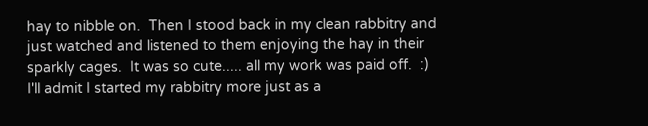hay to nibble on.  Then I stood back in my clean rabbitry and just watched and listened to them enjoying the hay in their sparkly cages.  It was so cute..... all my work was paid off.  :)  I'll admit I started my rabbitry more just as a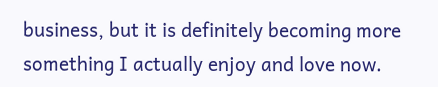business, but it is definitely becoming more something I actually enjoy and love now.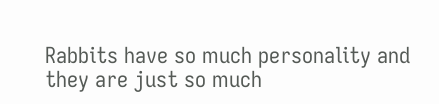Rabbits have so much personality and they are just so much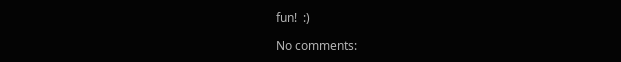fun!  :)

No comments: